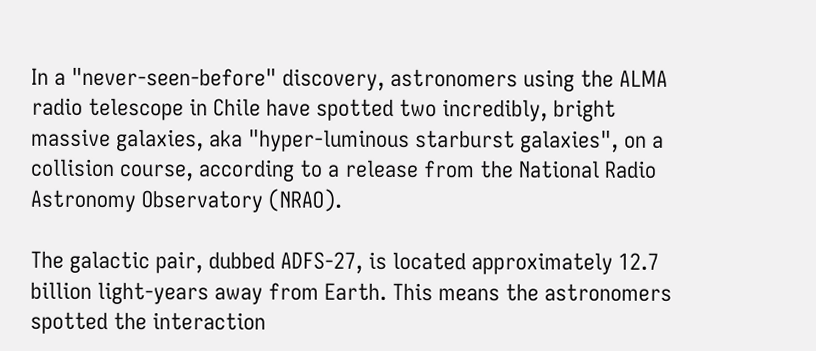In a "never-seen-before" discovery, astronomers using the ALMA radio telescope in Chile have spotted two incredibly, bright massive galaxies, aka "hyper-luminous starburst galaxies", on a collision course, according to a release from the National Radio Astronomy Observatory (NRAO).

The galactic pair, dubbed ADFS-27, is located approximately 12.7 billion light-years away from Earth. This means the astronomers spotted the interaction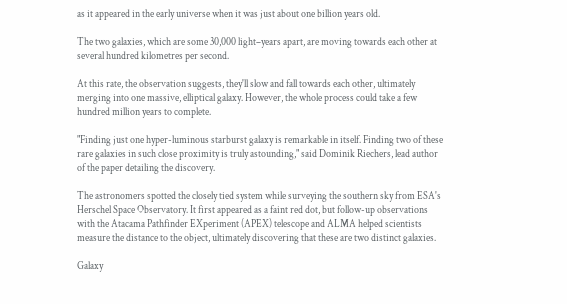as it appeared in the early universe when it was just about one billion years old.

The two galaxies, which are some 30,000 light–years apart, are moving towards each other at several hundred kilometres per second.

At this rate, the observation suggests, they'll slow and fall towards each other, ultimately merging into one massive, elliptical galaxy. However, the whole process could take a few hundred million years to complete.

"Finding just one hyper-luminous starburst galaxy is remarkable in itself. Finding two of these rare galaxies in such close proximity is truly astounding," said Dominik Riechers, lead author of the paper detailing the discovery.

The astronomers spotted the closely tied system while surveying the southern sky from ESA's Herschel Space Observatory. It first appeared as a faint red dot, but follow-up observations with the Atacama Pathfinder EXperiment (APEX) telescope and ALMA helped scientists measure the distance to the object, ultimately discovering that these are two distinct galaxies.

Galaxy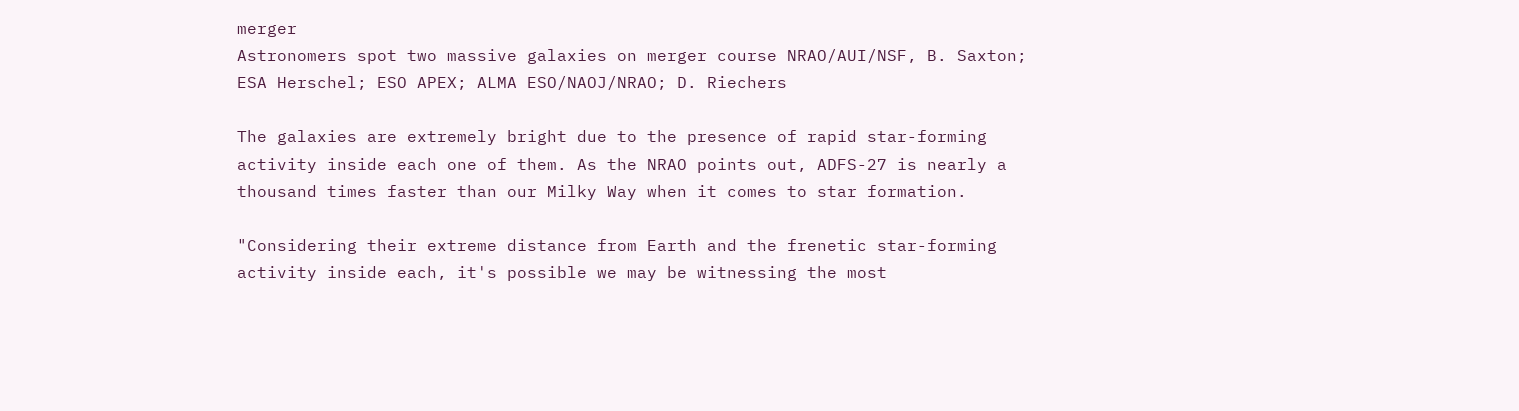merger
Astronomers spot two massive galaxies on merger course NRAO/AUI/NSF, B. Saxton; ESA Herschel; ESO APEX; ALMA ESO/NAOJ/NRAO; D. Riechers

The galaxies are extremely bright due to the presence of rapid star-forming activity inside each one of them. As the NRAO points out, ADFS-27 is nearly a thousand times faster than our Milky Way when it comes to star formation.

"Considering their extreme distance from Earth and the frenetic star-forming activity inside each, it's possible we may be witnessing the most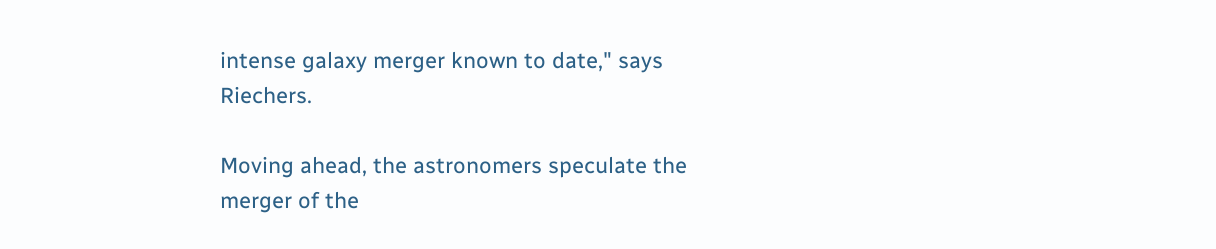intense galaxy merger known to date," says Riechers.

Moving ahead, the astronomers speculate the merger of the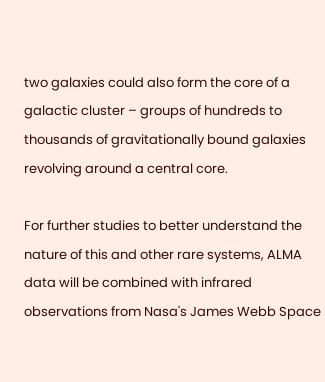two galaxies could also form the core of a galactic cluster – groups of hundreds to thousands of gravitationally bound galaxies revolving around a central core.

For further studies to better understand the nature of this and other rare systems, ALMA data will be combined with infrared observations from Nasa's James Webb Space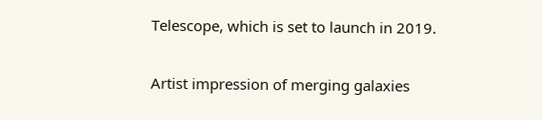Telescope, which is set to launch in 2019.

Artist impression of merging galaxies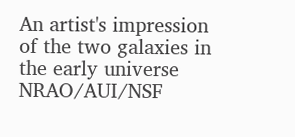An artist's impression of the two galaxies in the early universe NRAO/AUI/NSF